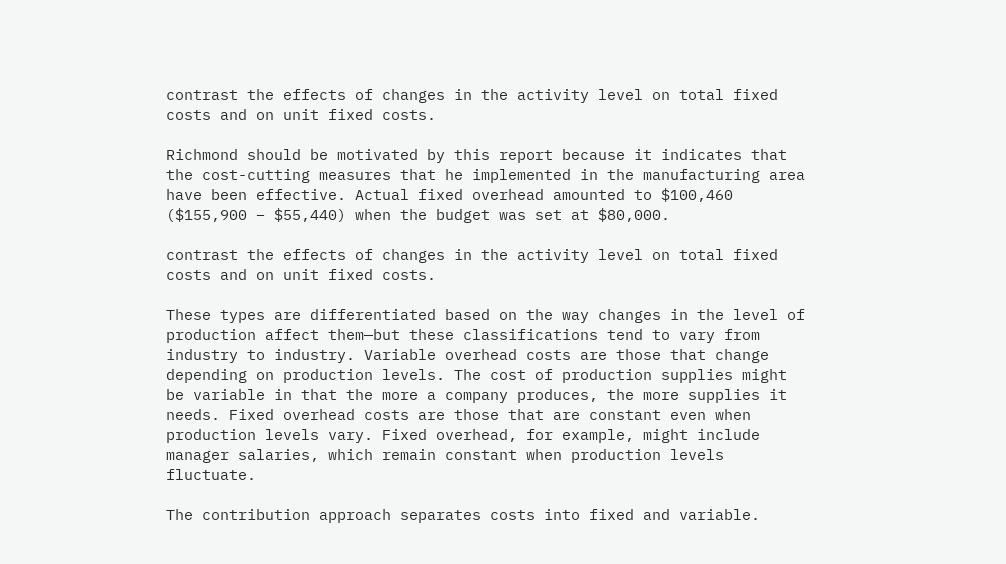contrast the effects of changes in the activity level on total fixed costs and on unit fixed costs.

Richmond should be motivated by this report because it indicates that the cost-cutting measures that he implemented in the manufacturing area have been effective. Actual fixed overhead amounted to $100,460 ($155,900 – $55,440) when the budget was set at $80,000.

contrast the effects of changes in the activity level on total fixed costs and on unit fixed costs.

These types are differentiated based on the way changes in the level of production affect them—but these classifications tend to vary from industry to industry. Variable overhead costs are those that change depending on production levels. The cost of production supplies might be variable in that the more a company produces, the more supplies it needs. Fixed overhead costs are those that are constant even when production levels vary. Fixed overhead, for example, might include manager salaries, which remain constant when production levels fluctuate.

The contribution approach separates costs into fixed and variable.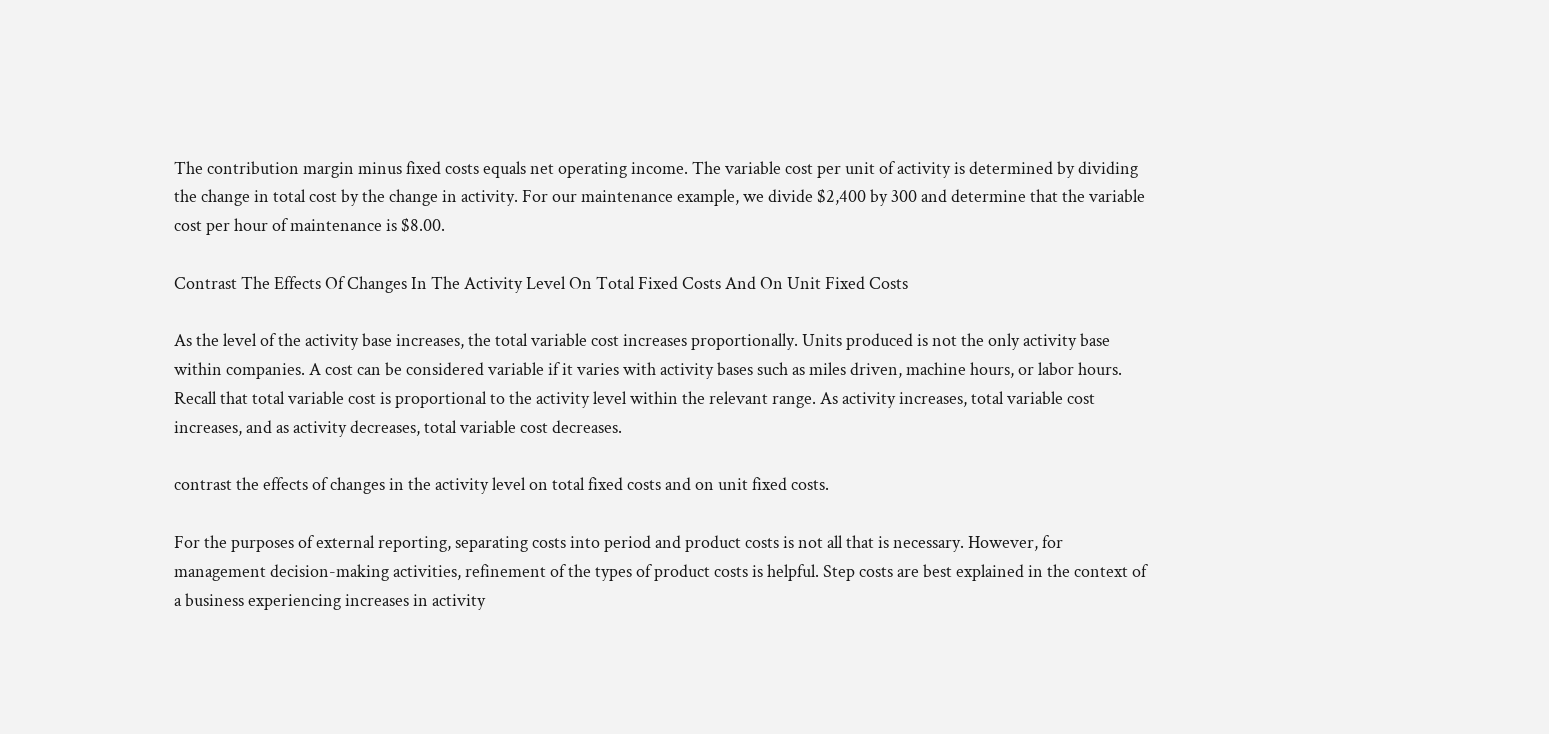The contribution margin minus fixed costs equals net operating income. The variable cost per unit of activity is determined by dividing the change in total cost by the change in activity. For our maintenance example, we divide $2,400 by 300 and determine that the variable cost per hour of maintenance is $8.00.

Contrast The Effects Of Changes In The Activity Level On Total Fixed Costs And On Unit Fixed Costs

As the level of the activity base increases, the total variable cost increases proportionally. Units produced is not the only activity base within companies. A cost can be considered variable if it varies with activity bases such as miles driven, machine hours, or labor hours. Recall that total variable cost is proportional to the activity level within the relevant range. As activity increases, total variable cost increases, and as activity decreases, total variable cost decreases.

contrast the effects of changes in the activity level on total fixed costs and on unit fixed costs.

For the purposes of external reporting, separating costs into period and product costs is not all that is necessary. However, for management decision-making activities, refinement of the types of product costs is helpful. Step costs are best explained in the context of a business experiencing increases in activity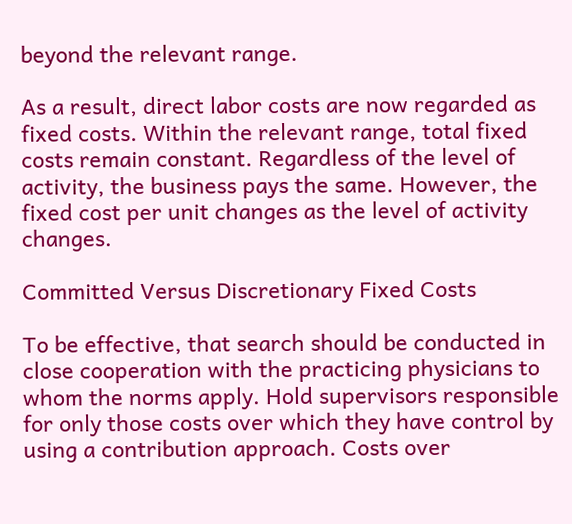beyond the relevant range.

As a result, direct labor costs are now regarded as fixed costs. Within the relevant range, total fixed costs remain constant. Regardless of the level of activity, the business pays the same. However, the fixed cost per unit changes as the level of activity changes.

Committed Versus Discretionary Fixed Costs

To be effective, that search should be conducted in close cooperation with the practicing physicians to whom the norms apply. Hold supervisors responsible for only those costs over which they have control by using a contribution approach. Costs over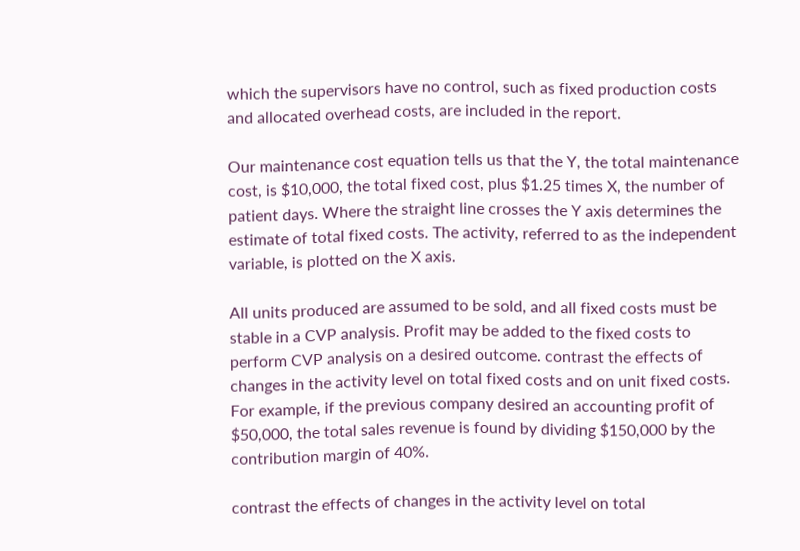which the supervisors have no control, such as fixed production costs and allocated overhead costs, are included in the report.

Our maintenance cost equation tells us that the Y, the total maintenance cost, is $10,000, the total fixed cost, plus $1.25 times X, the number of patient days. Where the straight line crosses the Y axis determines the estimate of total fixed costs. The activity, referred to as the independent variable, is plotted on the X axis.

All units produced are assumed to be sold, and all fixed costs must be stable in a CVP analysis. Profit may be added to the fixed costs to perform CVP analysis on a desired outcome. contrast the effects of changes in the activity level on total fixed costs and on unit fixed costs. For example, if the previous company desired an accounting profit of $50,000, the total sales revenue is found by dividing $150,000 by the contribution margin of 40%.

contrast the effects of changes in the activity level on total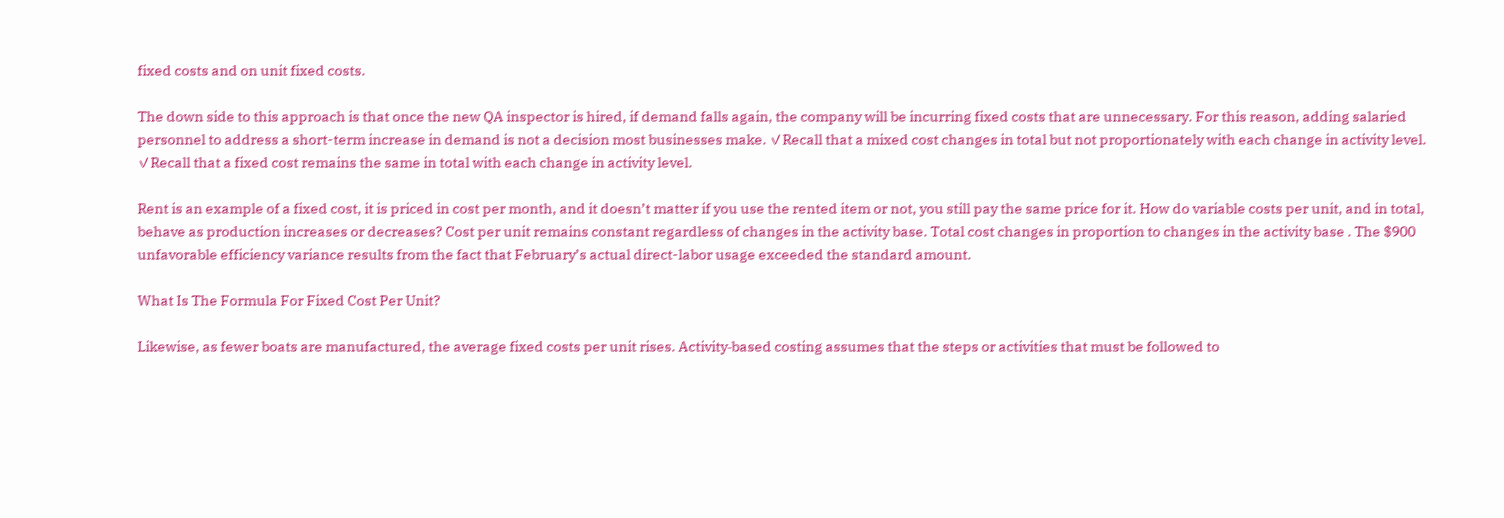fixed costs and on unit fixed costs.

The down side to this approach is that once the new QA inspector is hired, if demand falls again, the company will be incurring fixed costs that are unnecessary. For this reason, adding salaried personnel to address a short-term increase in demand is not a decision most businesses make. ✓Recall that a mixed cost changes in total but not proportionately with each change in activity level. ✓Recall that a fixed cost remains the same in total with each change in activity level.

Rent is an example of a fixed cost, it is priced in cost per month, and it doesn’t matter if you use the rented item or not, you still pay the same price for it. How do variable costs per unit, and in total, behave as production increases or decreases? Cost per unit remains constant regardless of changes in the activity base. Total cost changes in proportion to changes in the activity base . The $900 unfavorable efficiency variance results from the fact that February’s actual direct-labor usage exceeded the standard amount.

What Is The Formula For Fixed Cost Per Unit?

Likewise, as fewer boats are manufactured, the average fixed costs per unit rises. Activity‐based costing assumes that the steps or activities that must be followed to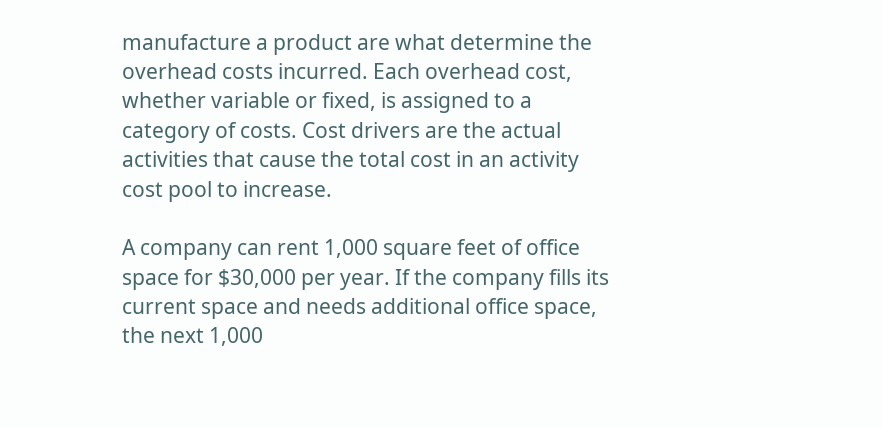manufacture a product are what determine the overhead costs incurred. Each overhead cost, whether variable or fixed, is assigned to a category of costs. Cost drivers are the actual activities that cause the total cost in an activity cost pool to increase.

A company can rent 1,000 square feet of office space for $30,000 per year. If the company fills its current space and needs additional office space, the next 1,000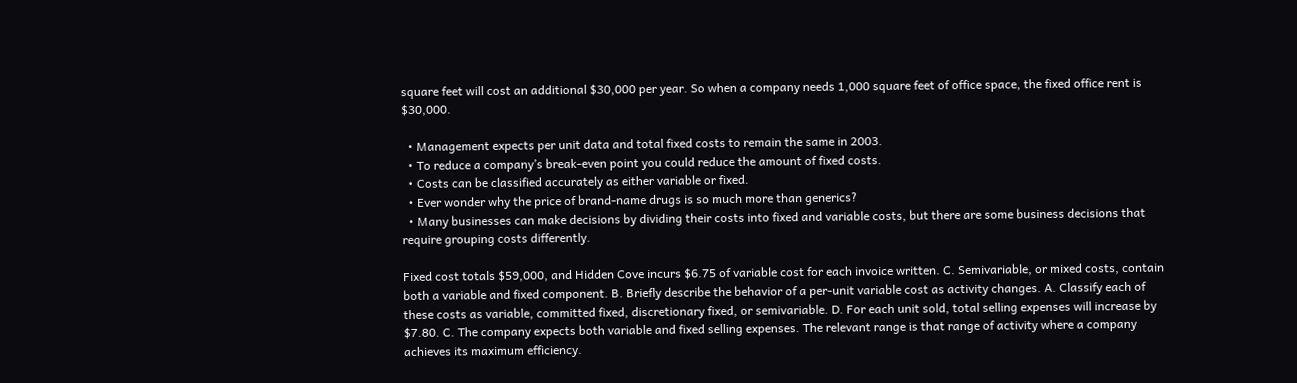square feet will cost an additional $30,000 per year. So when a company needs 1,000 square feet of office space, the fixed office rent is $30,000.

  • Management expects per unit data and total fixed costs to remain the same in 2003.
  • To reduce a company’s break-even point you could reduce the amount of fixed costs.
  • Costs can be classified accurately as either variable or fixed.
  • Ever wonder why the price of brand-name drugs is so much more than generics?
  • Many businesses can make decisions by dividing their costs into fixed and variable costs, but there are some business decisions that require grouping costs differently.

Fixed cost totals $59,000, and Hidden Cove incurs $6.75 of variable cost for each invoice written. C. Semivariable, or mixed costs, contain both a variable and fixed component. B. Briefly describe the behavior of a per-unit variable cost as activity changes. A. Classify each of these costs as variable, committed fixed, discretionary fixed, or semivariable. D. For each unit sold, total selling expenses will increase by $7.80. C. The company expects both variable and fixed selling expenses. The relevant range is that range of activity where a company achieves its maximum efficiency.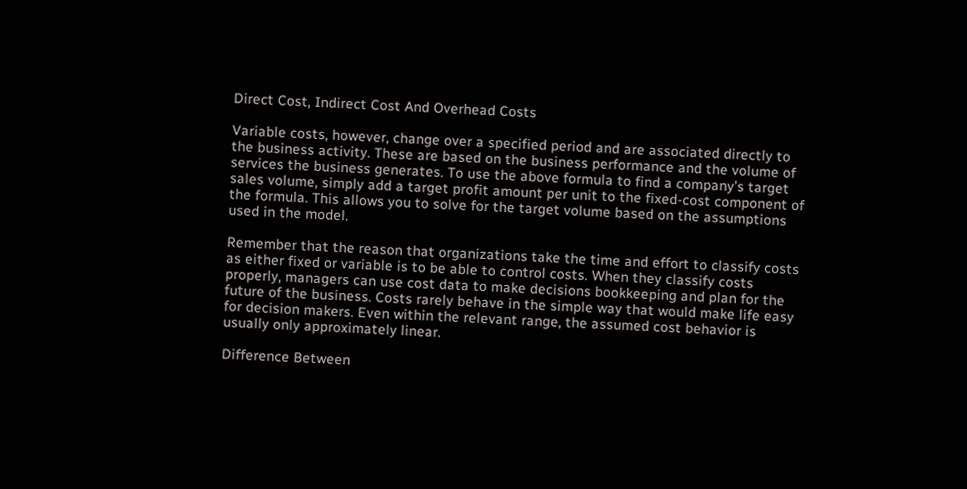Direct Cost, Indirect Cost And Overhead Costs

Variable costs, however, change over a specified period and are associated directly to the business activity. These are based on the business performance and the volume of services the business generates. To use the above formula to find a company’s target sales volume, simply add a target profit amount per unit to the fixed-cost component of the formula. This allows you to solve for the target volume based on the assumptions used in the model.

Remember that the reason that organizations take the time and effort to classify costs as either fixed or variable is to be able to control costs. When they classify costs properly, managers can use cost data to make decisions bookkeeping and plan for the future of the business. Costs rarely behave in the simple way that would make life easy for decision makers. Even within the relevant range, the assumed cost behavior is usually only approximately linear.

Difference Between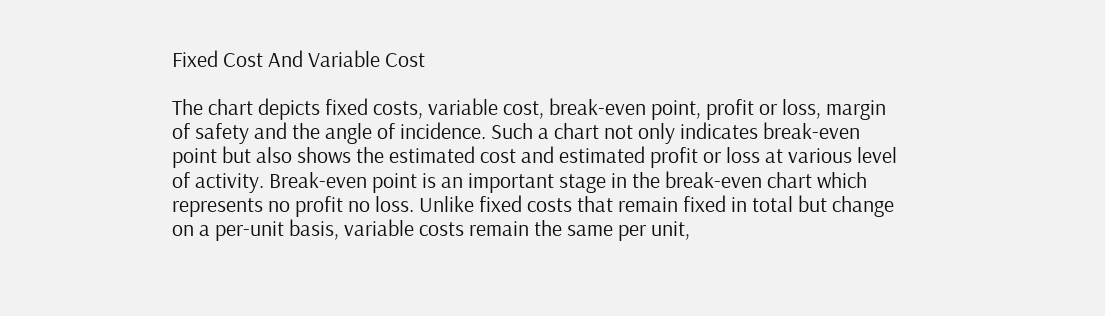Fixed Cost And Variable Cost

The chart depicts fixed costs, variable cost, break-even point, profit or loss, margin of safety and the angle of incidence. Such a chart not only indicates break-even point but also shows the estimated cost and estimated profit or loss at various level of activity. Break-even point is an important stage in the break-even chart which represents no profit no loss. Unlike fixed costs that remain fixed in total but change on a per-unit basis, variable costs remain the same per unit,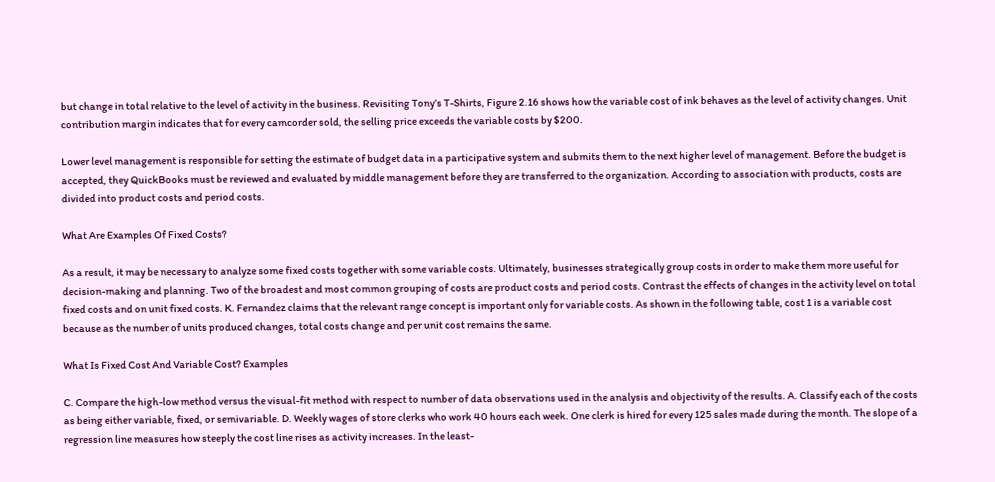but change in total relative to the level of activity in the business. Revisiting Tony’s T-Shirts, Figure 2.16 shows how the variable cost of ink behaves as the level of activity changes. Unit contribution margin indicates that for every camcorder sold, the selling price exceeds the variable costs by $200.

Lower level management is responsible for setting the estimate of budget data in a participative system and submits them to the next higher level of management. Before the budget is accepted, they QuickBooks must be reviewed and evaluated by middle management before they are transferred to the organization. According to association with products, costs are divided into product costs and period costs.

What Are Examples Of Fixed Costs?

As a result, it may be necessary to analyze some fixed costs together with some variable costs. Ultimately, businesses strategically group costs in order to make them more useful for decision-making and planning. Two of the broadest and most common grouping of costs are product costs and period costs. Contrast the effects of changes in the activity level on total fixed costs and on unit fixed costs. K. Fernandez claims that the relevant range concept is important only for variable costs. As shown in the following table, cost 1 is a variable cost because as the number of units produced changes, total costs change and per unit cost remains the same.

What Is Fixed Cost And Variable Cost? Examples

C. Compare the high-low method versus the visual-fit method with respect to number of data observations used in the analysis and objectivity of the results. A. Classify each of the costs as being either variable, fixed, or semivariable. D. Weekly wages of store clerks who work 40 hours each week. One clerk is hired for every 125 sales made during the month. The slope of a regression line measures how steeply the cost line rises as activity increases. In the least-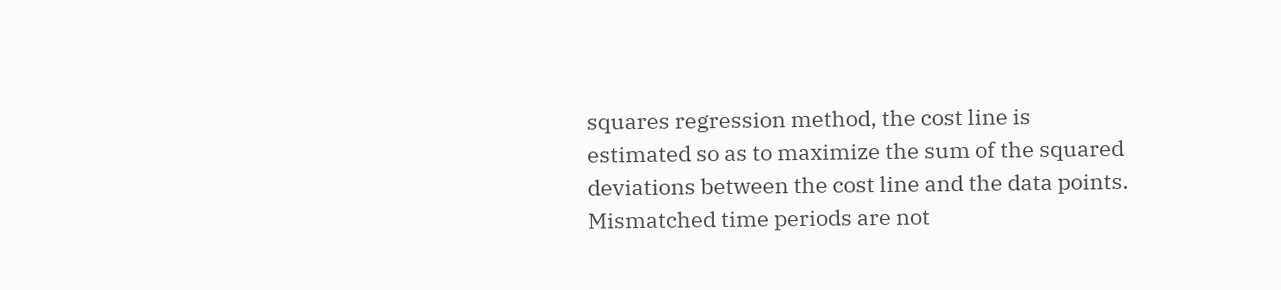squares regression method, the cost line is estimated so as to maximize the sum of the squared deviations between the cost line and the data points. Mismatched time periods are not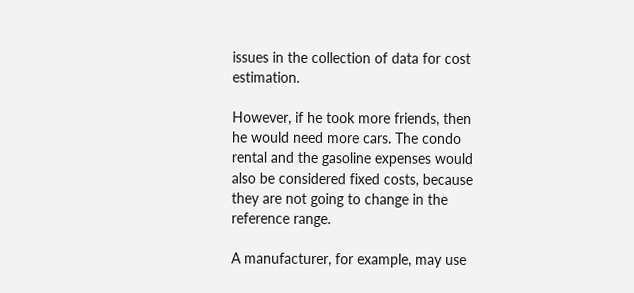issues in the collection of data for cost estimation.

However, if he took more friends, then he would need more cars. The condo rental and the gasoline expenses would also be considered fixed costs, because they are not going to change in the reference range.

A manufacturer, for example, may use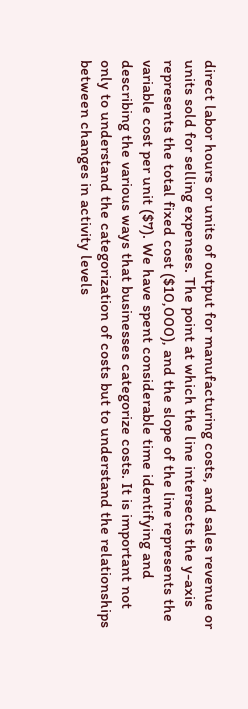direct labor hours or units of output for manufacturing costs, and sales revenue or units sold for selling expenses. The point at which the line intersects the y-axis represents the total fixed cost ($10,000), and the slope of the line represents the variable cost per unit ($7). We have spent considerable time identifying and describing the various ways that businesses categorize costs. It is important not only to understand the categorization of costs but to understand the relationships between changes in activity levels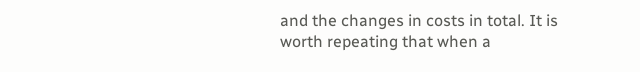and the changes in costs in total. It is worth repeating that when a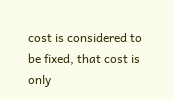cost is considered to be fixed, that cost is only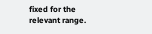fixed for the relevant range.